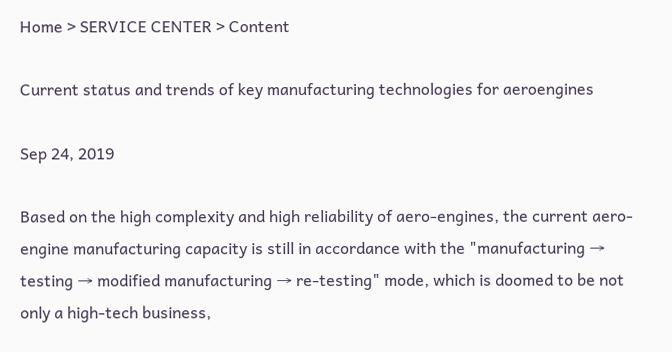Home > SERVICE CENTER > Content

Current status and trends of key manufacturing technologies for aeroengines

Sep 24, 2019

Based on the high complexity and high reliability of aero-engines, the current aero-engine manufacturing capacity is still in accordance with the "manufacturing → testing → modified manufacturing → re-testing" mode, which is doomed to be not only a high-tech business,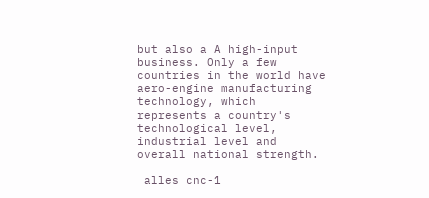but also a A high-input business. Only a few countries in the world have aero-engine manufacturing technology, which represents a country's technological level, industrial level and overall national strength.

 alles cnc-1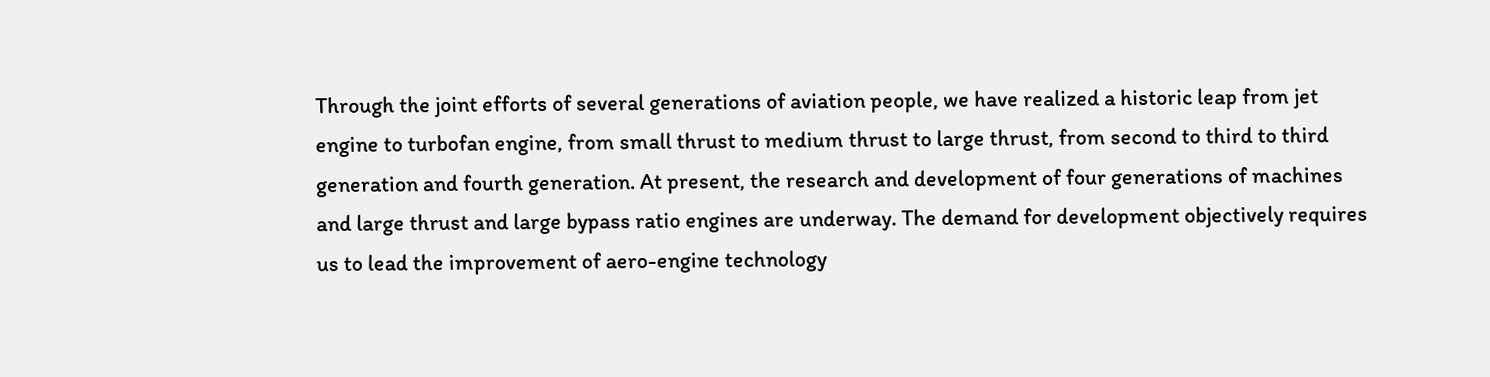Through the joint efforts of several generations of aviation people, we have realized a historic leap from jet engine to turbofan engine, from small thrust to medium thrust to large thrust, from second to third to third generation and fourth generation. At present, the research and development of four generations of machines and large thrust and large bypass ratio engines are underway. The demand for development objectively requires us to lead the improvement of aero-engine technology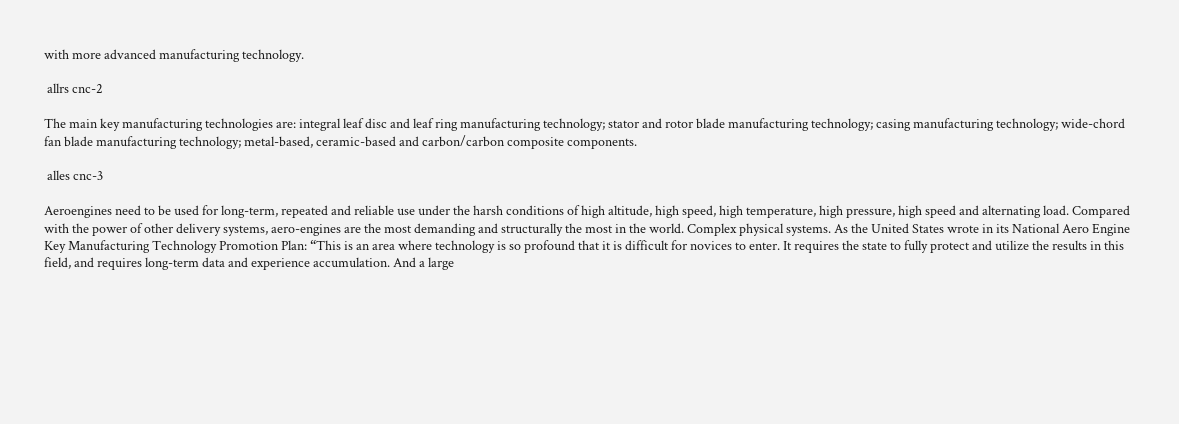with more advanced manufacturing technology.

 allrs cnc-2

The main key manufacturing technologies are: integral leaf disc and leaf ring manufacturing technology; stator and rotor blade manufacturing technology; casing manufacturing technology; wide-chord fan blade manufacturing technology; metal-based, ceramic-based and carbon/carbon composite components.

 alles cnc-3

Aeroengines need to be used for long-term, repeated and reliable use under the harsh conditions of high altitude, high speed, high temperature, high pressure, high speed and alternating load. Compared with the power of other delivery systems, aero-engines are the most demanding and structurally the most in the world. Complex physical systems. As the United States wrote in its National Aero Engine Key Manufacturing Technology Promotion Plan: “This is an area where technology is so profound that it is difficult for novices to enter. It requires the state to fully protect and utilize the results in this field, and requires long-term data and experience accumulation. And a large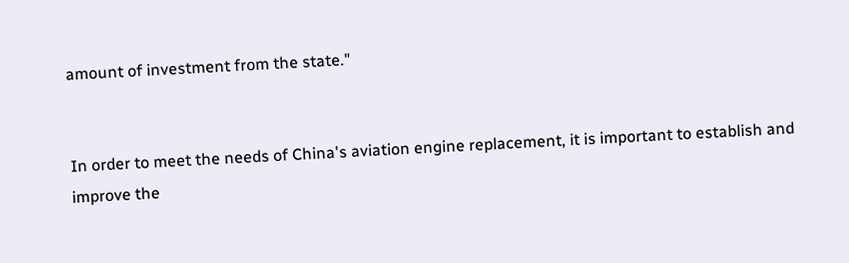amount of investment from the state."


In order to meet the needs of China's aviation engine replacement, it is important to establish and improve the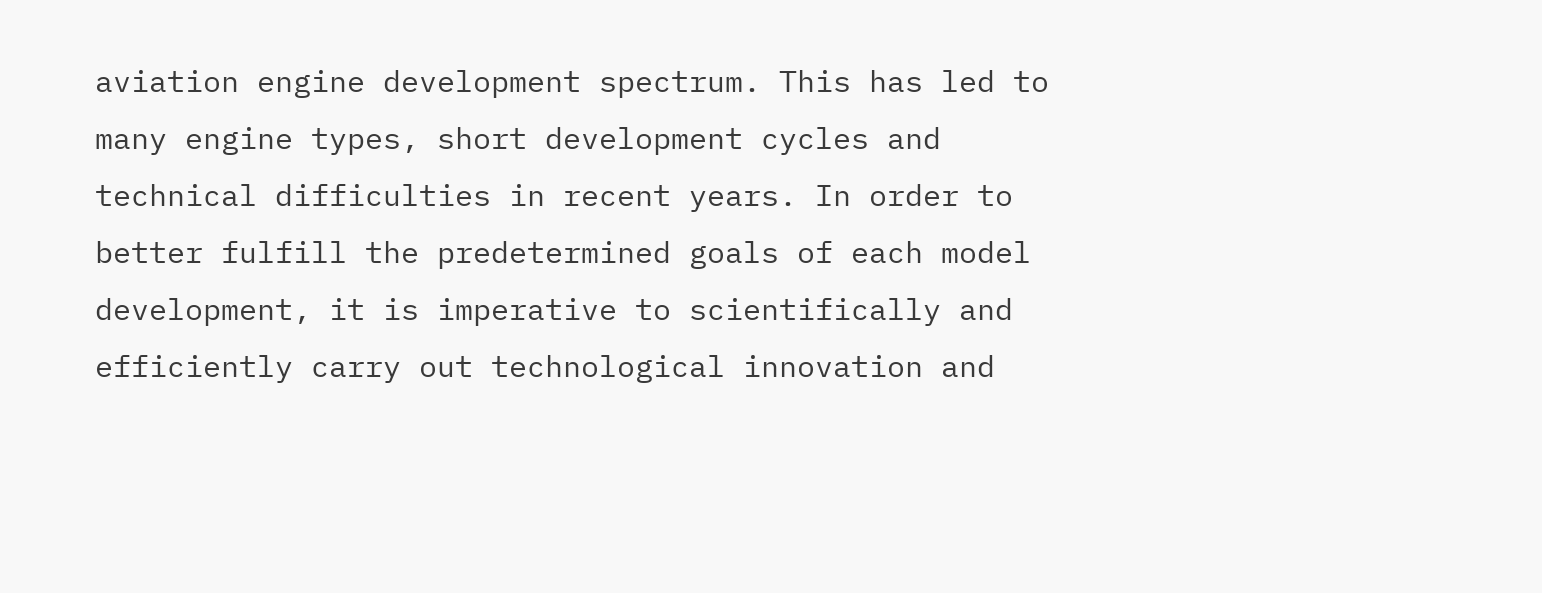aviation engine development spectrum. This has led to many engine types, short development cycles and technical difficulties in recent years. In order to better fulfill the predetermined goals of each model development, it is imperative to scientifically and efficiently carry out technological innovation and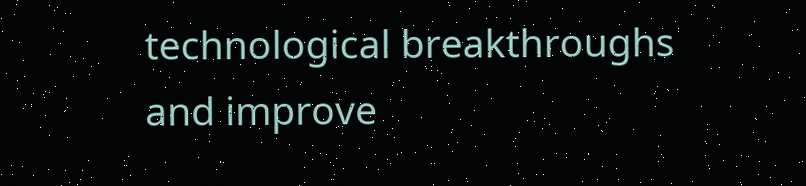technological breakthroughs and improve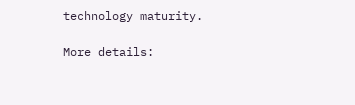technology maturity.

More details: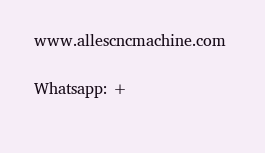www.allescncmachine.com

Whatsapp: +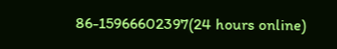86-15966602397(24 hours online)